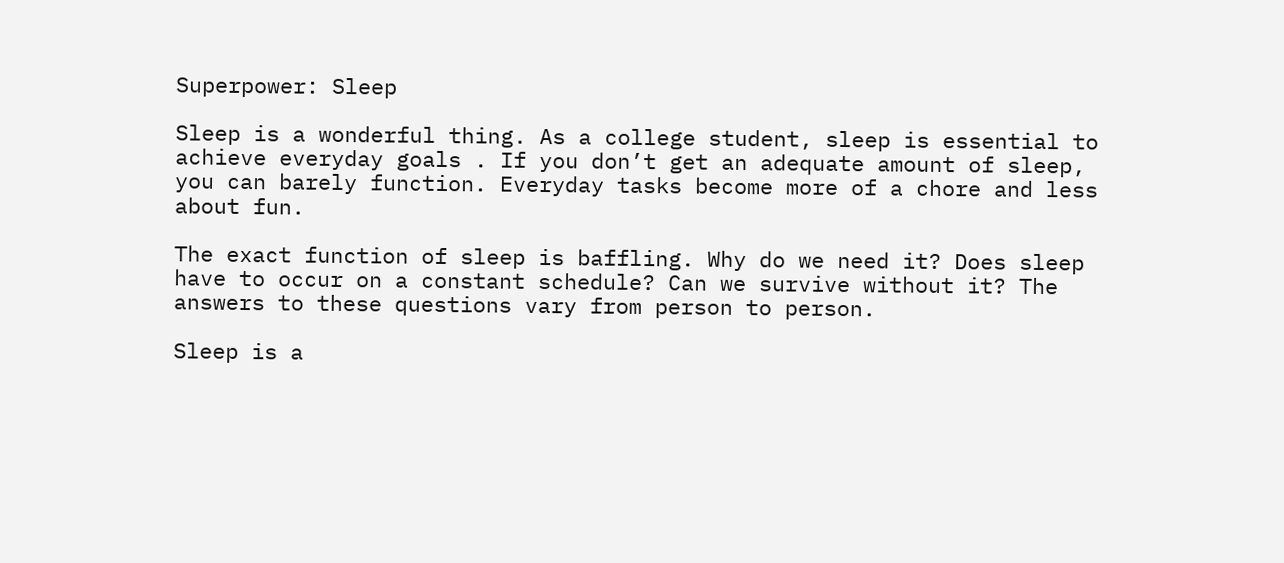Superpower: Sleep

Sleep is a wonderful thing. As a college student, sleep is essential to achieve everyday goals . If you don’t get an adequate amount of sleep, you can barely function. Everyday tasks become more of a chore and less about fun.

The exact function of sleep is baffling. Why do we need it? Does sleep have to occur on a constant schedule? Can we survive without it? The answers to these questions vary from person to person.

Sleep is a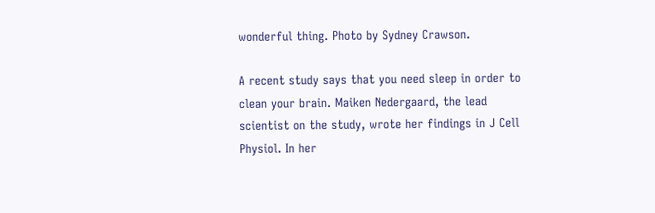wonderful thing. Photo by Sydney Crawson.

A recent study says that you need sleep in order to clean your brain. Maiken Nedergaard, the lead scientist on the study, wrote her findings in J Cell Physiol. In her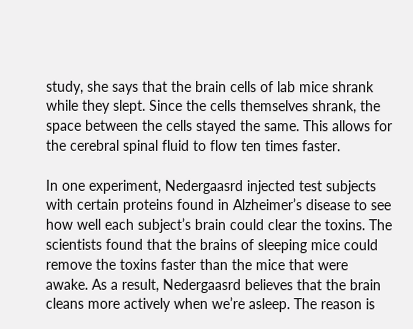study, she says that the brain cells of lab mice shrank while they slept. Since the cells themselves shrank, the space between the cells stayed the same. This allows for the cerebral spinal fluid to flow ten times faster.

In one experiment, Nedergaasrd injected test subjects with certain proteins found in Alzheimer’s disease to see how well each subject’s brain could clear the toxins. The scientists found that the brains of sleeping mice could remove the toxins faster than the mice that were awake. As a result, Nedergaasrd believes that the brain cleans more actively when we’re asleep. The reason is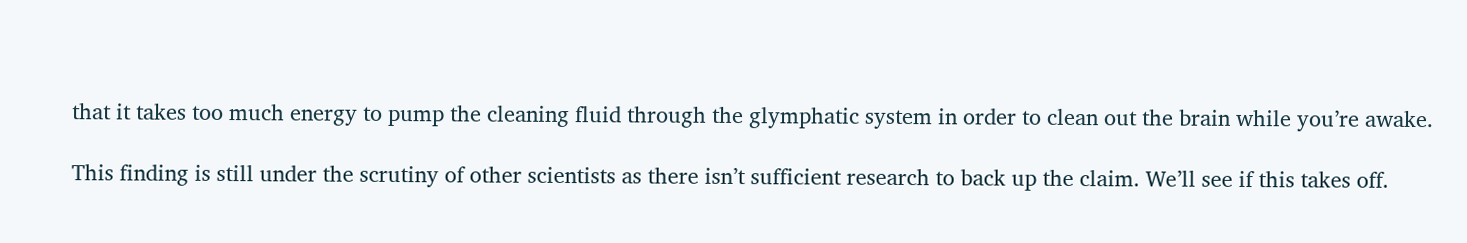that it takes too much energy to pump the cleaning fluid through the glymphatic system in order to clean out the brain while you’re awake.

This finding is still under the scrutiny of other scientists as there isn’t sufficient research to back up the claim. We’ll see if this takes off.